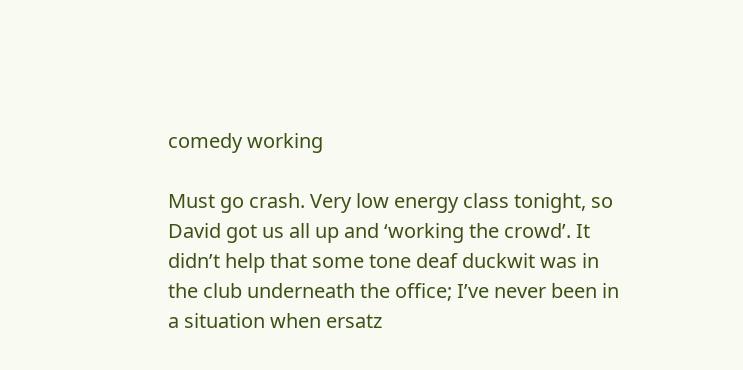comedy working

Must go crash. Very low energy class tonight, so David got us all up and ‘working the crowd’. It didn’t help that some tone deaf duckwit was in the club underneath the office; I’ve never been in a situation when ersatz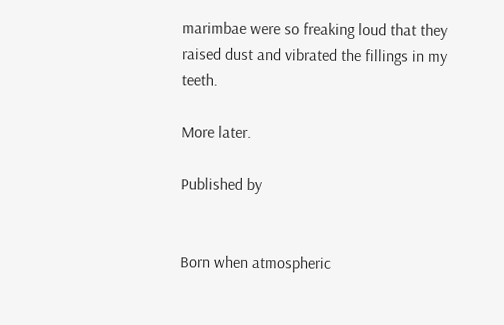marimbae were so freaking loud that they raised dust and vibrated the fillings in my teeth.

More later.

Published by


Born when atmospheric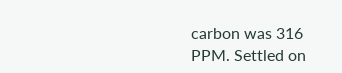carbon was 316 PPM. Settled on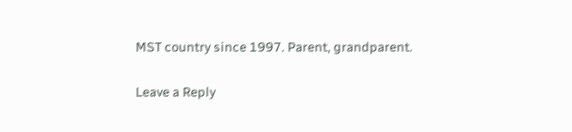MST country since 1997. Parent, grandparent.

Leave a Reply